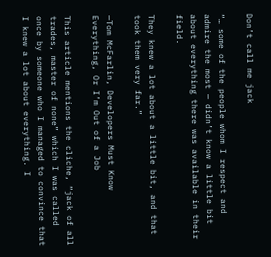Don’t call me jack

“… some of the people whom I respect and admire the most — didn’t know a little bit about everything there was available in their field.

They knew a lot about a little bit, and that took them very far.”

—Tom McFarlin, Developers Must Know Everything, Or I’m Out of a Job

This article mentions the cliche, “jack of all trades, master of none” which I was called once by someone who I managed to convince that I knew a lot about everything. I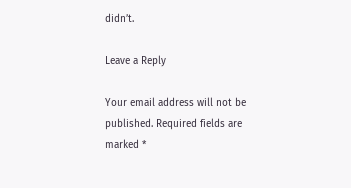didn’t.

Leave a Reply

Your email address will not be published. Required fields are marked *